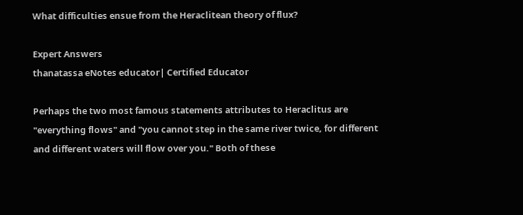What difficulties ensue from the Heraclitean theory of flux?

Expert Answers
thanatassa eNotes educator| Certified Educator

Perhaps the two most famous statements attributes to Heraclitus are "everything flows" and "you cannot step in the same river twice, for different and different waters will flow over you." Both of these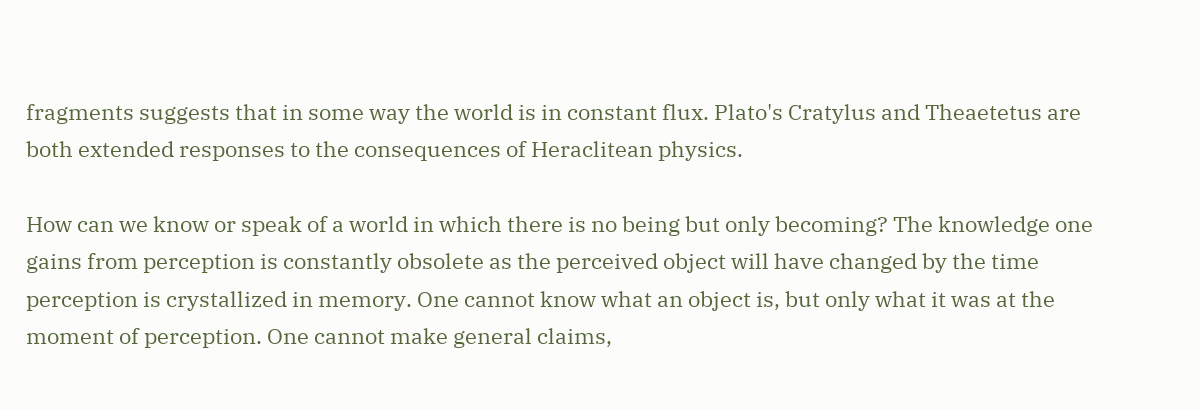fragments suggests that in some way the world is in constant flux. Plato's Cratylus and Theaetetus are both extended responses to the consequences of Heraclitean physics.

How can we know or speak of a world in which there is no being but only becoming? The knowledge one gains from perception is constantly obsolete as the perceived object will have changed by the time perception is crystallized in memory. One cannot know what an object is, but only what it was at the moment of perception. One cannot make general claims,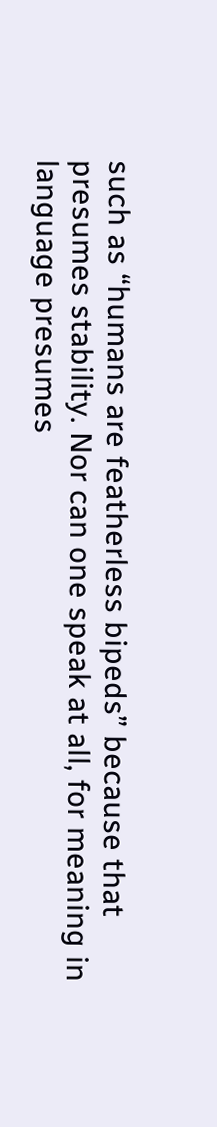such as “humans are featherless bipeds” because that presumes stability. Nor can one speak at all, for meaning in language presumes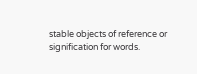stable objects of reference or signification for words.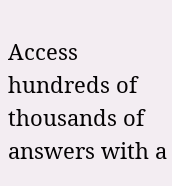Access hundreds of thousands of answers with a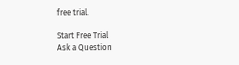free trial.

Start Free Trial
Ask a Question